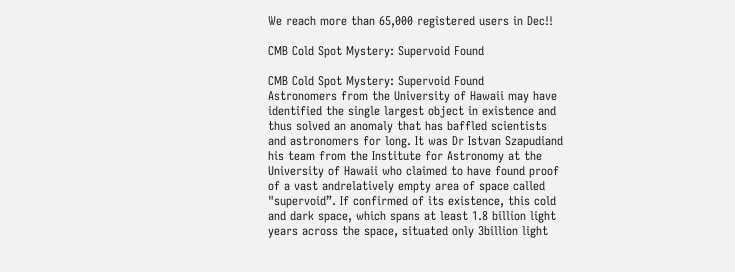We reach more than 65,000 registered users in Dec!!

CMB Cold Spot Mystery: Supervoid Found

CMB Cold Spot Mystery: Supervoid Found
Astronomers from the University of Hawaii may have identified the single largest object in existence and thus solved an anomaly that has baffled scientists and astronomers for long. It was Dr Istvan Szapudiand his team from the Institute for Astronomy at the University of Hawaii who claimed to have found proof of a vast andrelatively empty area of space called "supervoid”. If confirmed of its existence, this cold and dark space, which spans at least 1.8 billion light years across the space, situated only 3billion light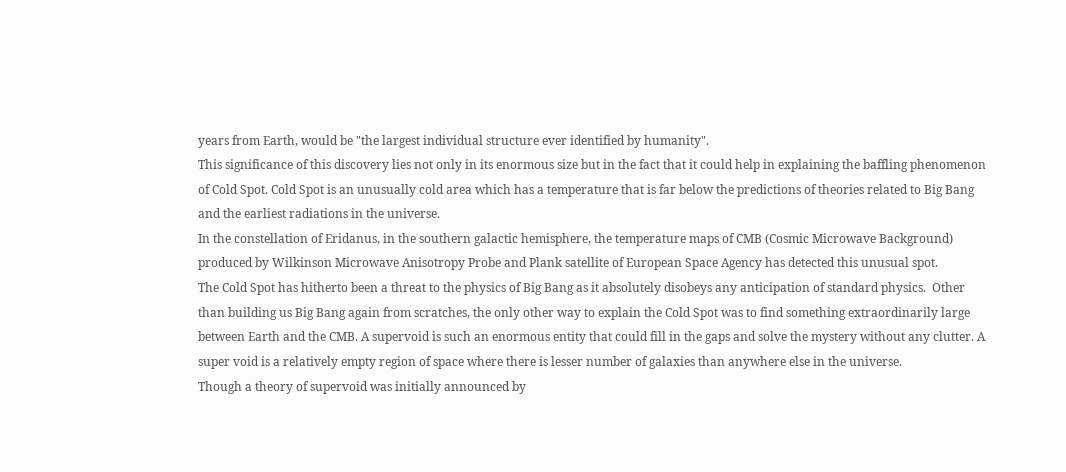years from Earth, would be "the largest individual structure ever identified by humanity".
This significance of this discovery lies not only in its enormous size but in the fact that it could help in explaining the baffling phenomenon of Cold Spot. Cold Spot is an unusually cold area which has a temperature that is far below the predictions of theories related to Big Bang and the earliest radiations in the universe.
In the constellation of Eridanus, in the southern galactic hemisphere, the temperature maps of CMB (Cosmic Microwave Background) produced by Wilkinson Microwave Anisotropy Probe and Plank satellite of European Space Agency has detected this unusual spot.
The Cold Spot has hitherto been a threat to the physics of Big Bang as it absolutely disobeys any anticipation of standard physics.  Other than building us Big Bang again from scratches, the only other way to explain the Cold Spot was to find something extraordinarily large between Earth and the CMB. A supervoid is such an enormous entity that could fill in the gaps and solve the mystery without any clutter. A super void is a relatively empty region of space where there is lesser number of galaxies than anywhere else in the universe.
Though a theory of supervoid was initially announced by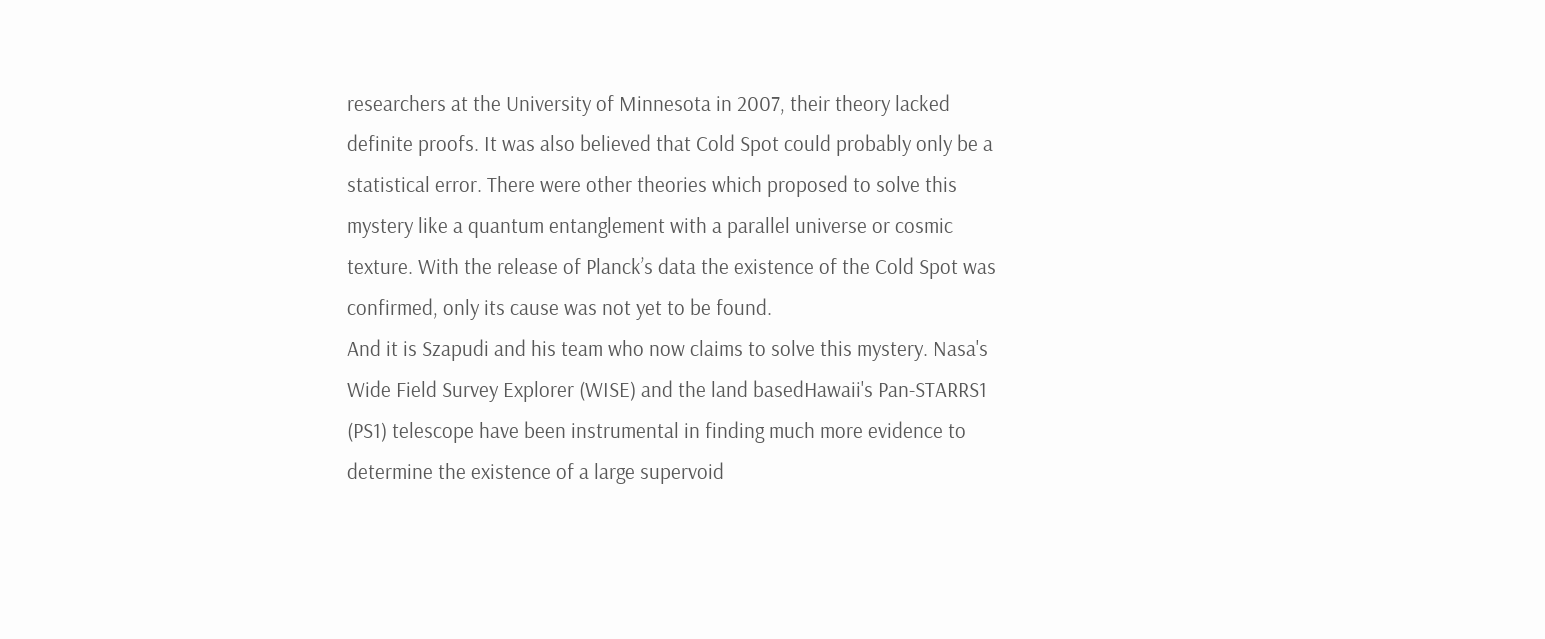researchers at the University of Minnesota in 2007, their theory lacked definite proofs. It was also believed that Cold Spot could probably only be a statistical error. There were other theories which proposed to solve this mystery like a quantum entanglement with a parallel universe or cosmic texture. With the release of Planck’s data the existence of the Cold Spot was confirmed, only its cause was not yet to be found.
And it is Szapudi and his team who now claims to solve this mystery. Nasa's Wide Field Survey Explorer (WISE) and the land basedHawaii's Pan-STARRS1 (PS1) telescope have been instrumental in finding much more evidence to determine the existence of a large supervoid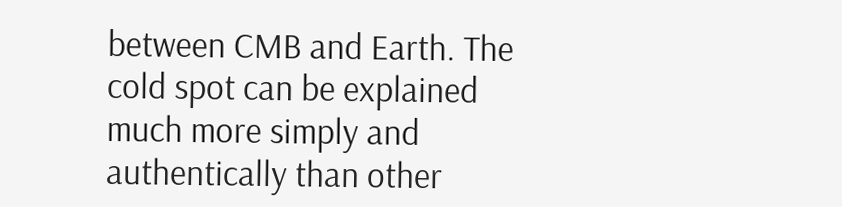between CMB and Earth. The cold spot can be explained much more simply and authentically than other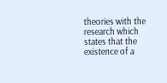theories with the research which states that the existence of a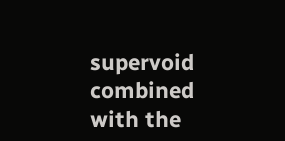supervoid combined with the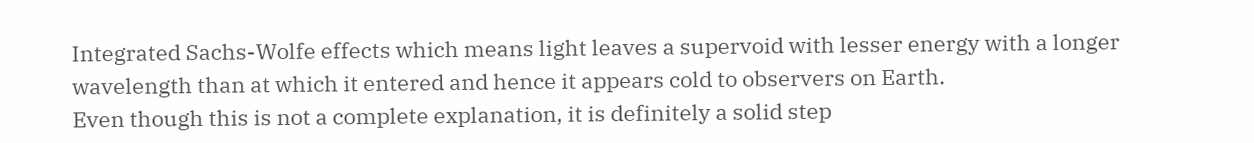Integrated Sachs-Wolfe effects which means light leaves a supervoid with lesser energy with a longer wavelength than at which it entered and hence it appears cold to observers on Earth.
Even though this is not a complete explanation, it is definitely a solid step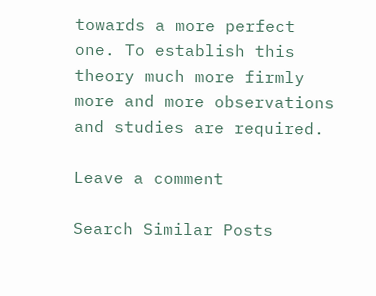towards a more perfect one. To establish this theory much more firmly more and more observations and studies are required.

Leave a comment

Search Similar Posts